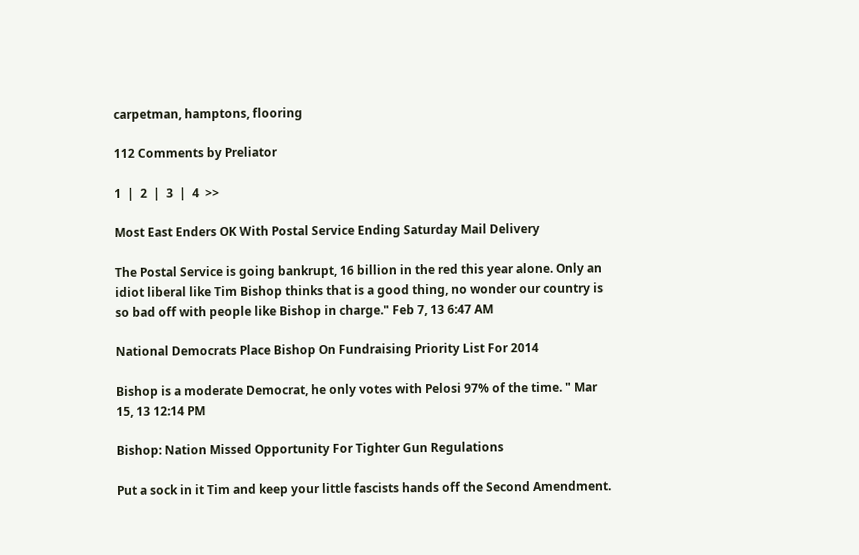carpetman, hamptons, flooring

112 Comments by Preliator

1  |  2  |  3  |  4  >>

Most East Enders OK With Postal Service Ending Saturday Mail Delivery

The Postal Service is going bankrupt, 16 billion in the red this year alone. Only an idiot liberal like Tim Bishop thinks that is a good thing, no wonder our country is so bad off with people like Bishop in charge." Feb 7, 13 6:47 AM

National Democrats Place Bishop On Fundraising Priority List For 2014

Bishop is a moderate Democrat, he only votes with Pelosi 97% of the time. " Mar 15, 13 12:14 PM

Bishop: Nation Missed Opportunity For Tighter Gun Regulations

Put a sock in it Tim and keep your little fascists hands off the Second Amendment.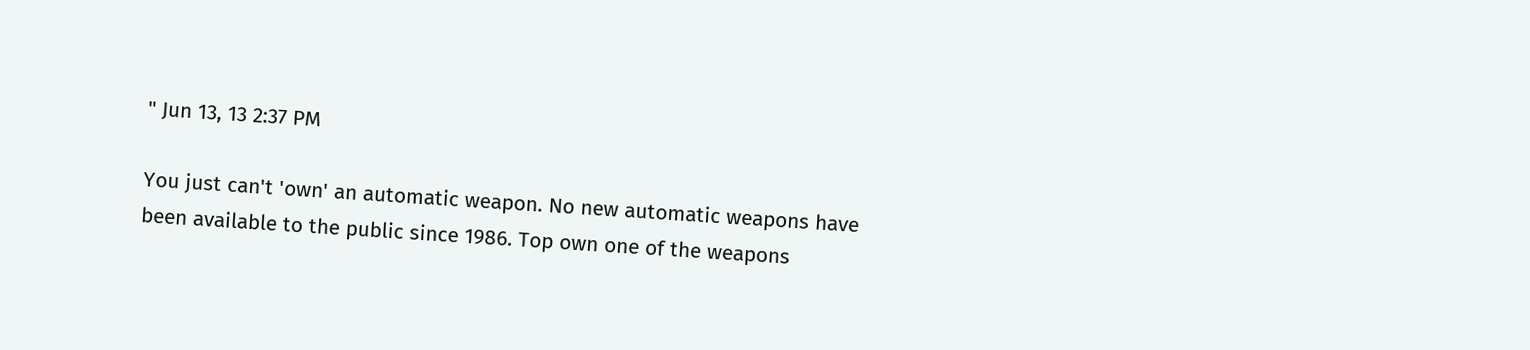" Jun 13, 13 2:37 PM

You just can't 'own' an automatic weapon. No new automatic weapons have been available to the public since 1986. Top own one of the weapons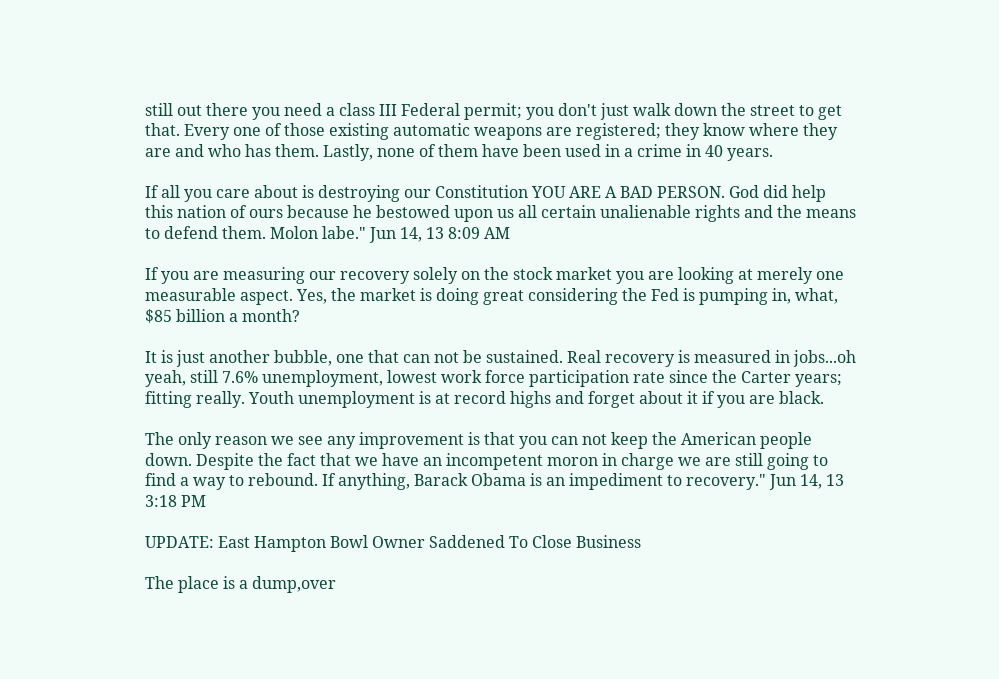still out there you need a class III Federal permit; you don't just walk down the street to get that. Every one of those existing automatic weapons are registered; they know where they are and who has them. Lastly, none of them have been used in a crime in 40 years.

If all you care about is destroying our Constitution YOU ARE A BAD PERSON. God did help this nation of ours because he bestowed upon us all certain unalienable rights and the means to defend them. Molon labe." Jun 14, 13 8:09 AM

If you are measuring our recovery solely on the stock market you are looking at merely one measurable aspect. Yes, the market is doing great considering the Fed is pumping in, what, $85 billion a month?

It is just another bubble, one that can not be sustained. Real recovery is measured in jobs...oh yeah, still 7.6% unemployment, lowest work force participation rate since the Carter years; fitting really. Youth unemployment is at record highs and forget about it if you are black.

The only reason we see any improvement is that you can not keep the American people down. Despite the fact that we have an incompetent moron in charge we are still going to find a way to rebound. If anything, Barack Obama is an impediment to recovery." Jun 14, 13 3:18 PM

UPDATE: East Hampton Bowl Owner Saddened To Close Business

The place is a dump,over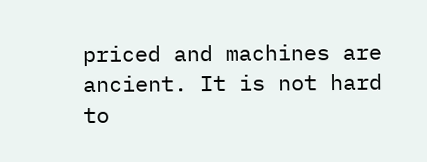priced and machines are ancient. It is not hard to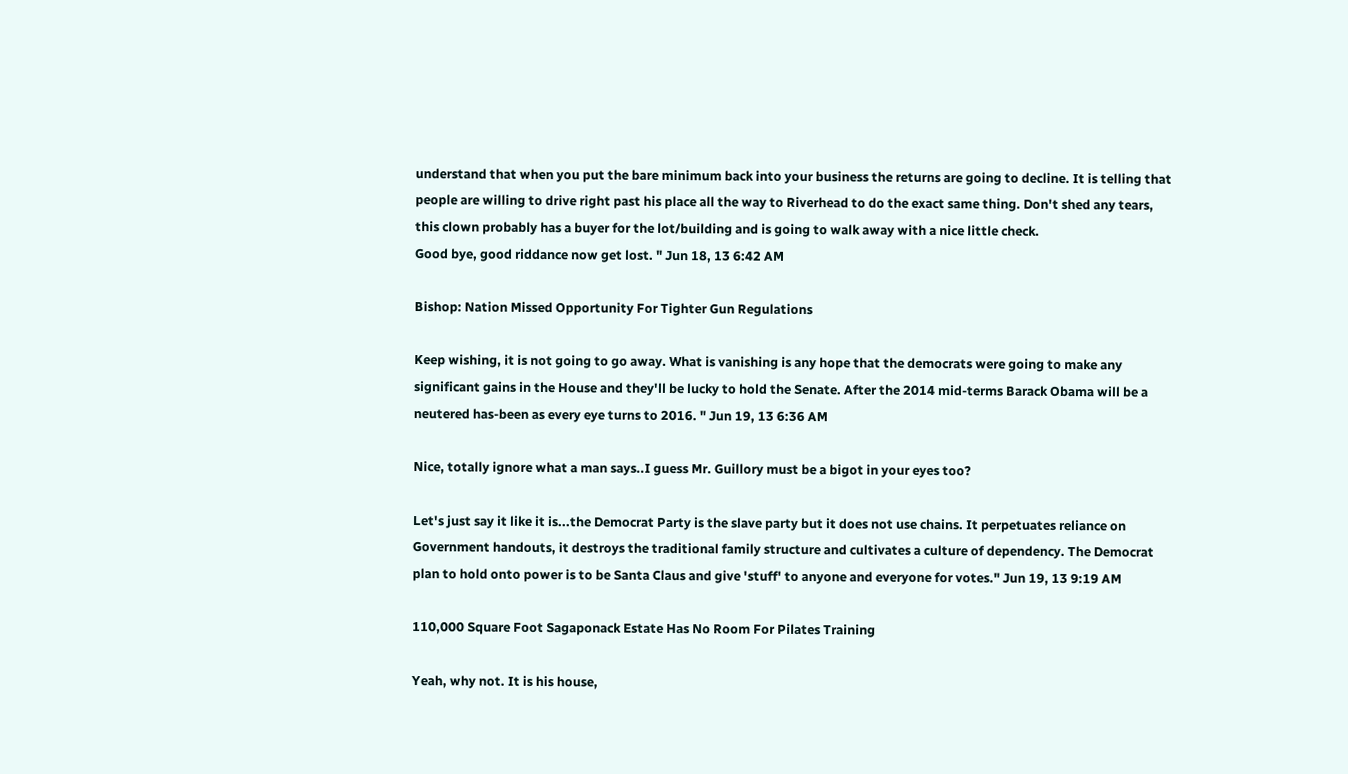understand that when you put the bare minimum back into your business the returns are going to decline. It is telling that people are willing to drive right past his place all the way to Riverhead to do the exact same thing. Don't shed any tears, this clown probably has a buyer for the lot/building and is going to walk away with a nice little check.
Good bye, good riddance now get lost. " Jun 18, 13 6:42 AM

Bishop: Nation Missed Opportunity For Tighter Gun Regulations

Keep wishing, it is not going to go away. What is vanishing is any hope that the democrats were going to make any significant gains in the House and they'll be lucky to hold the Senate. After the 2014 mid-terms Barack Obama will be a neutered has-been as every eye turns to 2016. " Jun 19, 13 6:36 AM

Nice, totally ignore what a man says..I guess Mr. Guillory must be a bigot in your eyes too?

Let's just say it like it is...the Democrat Party is the slave party but it does not use chains. It perpetuates reliance on Government handouts, it destroys the traditional family structure and cultivates a culture of dependency. The Democrat plan to hold onto power is to be Santa Claus and give 'stuff' to anyone and everyone for votes." Jun 19, 13 9:19 AM

110,000 Square Foot Sagaponack Estate Has No Room For Pilates Training

Yeah, why not. It is his house,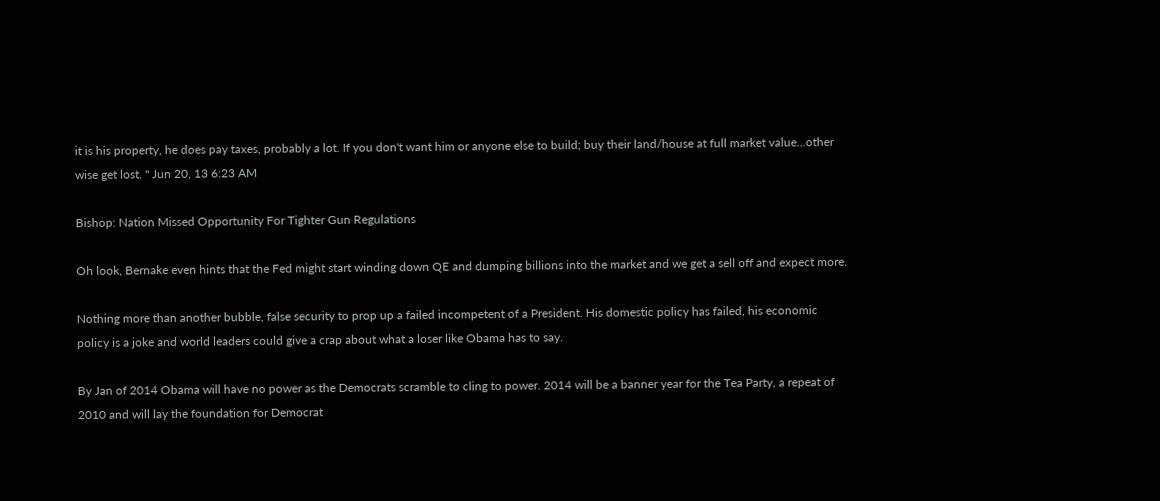it is his property, he does pay taxes, probably a lot. If you don't want him or anyone else to build; buy their land/house at full market value...other wise get lost. " Jun 20, 13 6:23 AM

Bishop: Nation Missed Opportunity For Tighter Gun Regulations

Oh look, Bernake even hints that the Fed might start winding down QE and dumping billions into the market and we get a sell off and expect more.

Nothing more than another bubble, false security to prop up a failed incompetent of a President. His domestic policy has failed, his economic policy is a joke and world leaders could give a crap about what a loser like Obama has to say.

By Jan of 2014 Obama will have no power as the Democrats scramble to cling to power. 2014 will be a banner year for the Tea Party, a repeat of 2010 and will lay the foundation for Democrat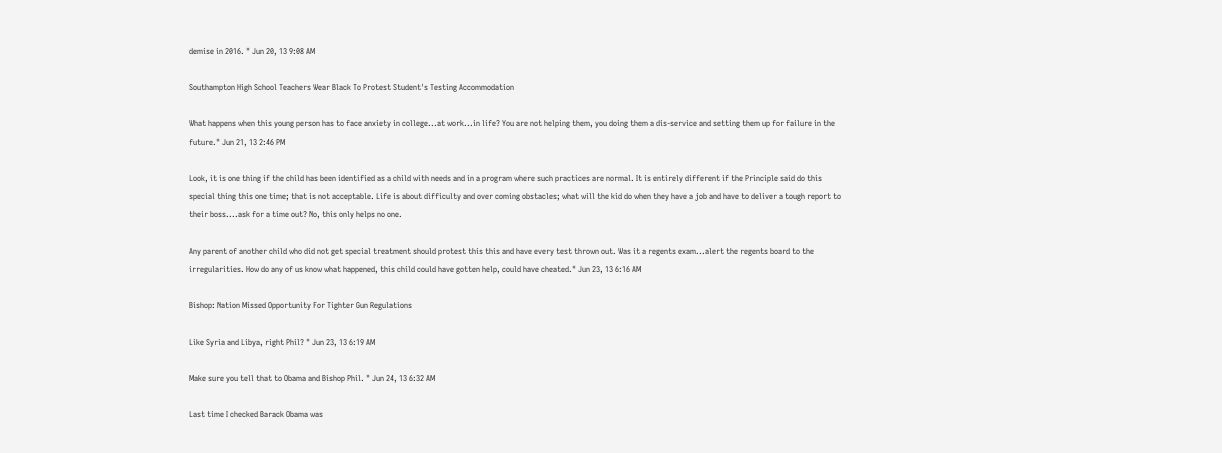demise in 2016. " Jun 20, 13 9:08 AM

Southampton High School Teachers Wear Black To Protest Student's Testing Accommodation

What happens when this young person has to face anxiety in college...at work...in life? You are not helping them, you doing them a dis-service and setting them up for failure in the future." Jun 21, 13 2:46 PM

Look, it is one thing if the child has been identified as a child with needs and in a program where such practices are normal. It is entirely different if the Principle said do this special thing this one time; that is not acceptable. Life is about difficulty and over coming obstacles; what will the kid do when they have a job and have to deliver a tough report to their boss....ask for a time out? No, this only helps no one.

Any parent of another child who did not get special treatment should protest this this and have every test thrown out. Was it a regents exam...alert the regents board to the irregularities. How do any of us know what happened, this child could have gotten help, could have cheated." Jun 23, 13 6:16 AM

Bishop: Nation Missed Opportunity For Tighter Gun Regulations

Like Syria and Libya, right Phil? " Jun 23, 13 6:19 AM

Make sure you tell that to Obama and Bishop Phil. " Jun 24, 13 6:32 AM

Last time I checked Barack Obama was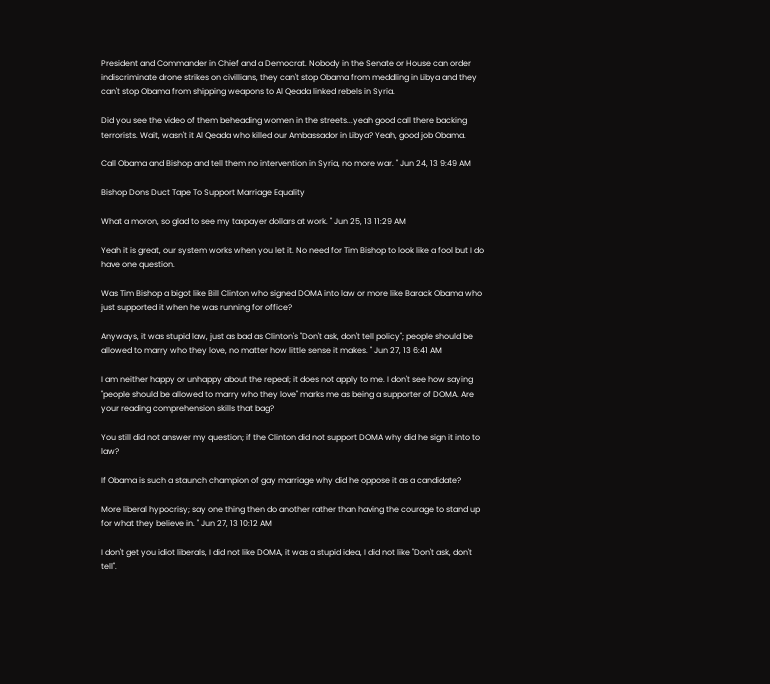President and Commander in Chief and a Democrat. Nobody in the Senate or House can order indiscriminate drone strikes on civillians, they can't stop Obama from meddling in Libya and they can't stop Obama from shipping weapons to Al Qeada linked rebels in Syria.

Did you see the video of them beheading women in the streets...yeah good call there backing terrorists. Wait, wasn't it Al Qeada who killed our Ambassador in Libya? Yeah, good job Obama.

Call Obama and Bishop and tell them no intervention in Syria, no more war. " Jun 24, 13 9:49 AM

Bishop Dons Duct Tape To Support Marriage Equality

What a moron, so glad to see my taxpayer dollars at work. " Jun 25, 13 11:29 AM

Yeah it is great, our system works when you let it. No need for Tim Bishop to look like a fool but I do have one question.

Was Tim Bishop a bigot like Bill Clinton who signed DOMA into law or more like Barack Obama who just supported it when he was running for office?

Anyways, it was stupid law, just as bad as Clinton's "Don't ask, don't tell policy"; people should be allowed to marry who they love, no matter how little sense it makes. " Jun 27, 13 6:41 AM

I am neither happy or unhappy about the repeal; it does not apply to me. I don't see how saying "people should be allowed to marry who they love" marks me as being a supporter of DOMA. Are your reading comprehension skills that bag?

You still did not answer my question; if the Clinton did not support DOMA why did he sign it into to law?

If Obama is such a staunch champion of gay marriage why did he oppose it as a candidate?

More liberal hypocrisy; say one thing then do another rather than having the courage to stand up for what they believe in. " Jun 27, 13 10:12 AM

I don't get you idiot liberals, I did not like DOMA, it was a stupid idea, I did not like "Don't ask, don't tell".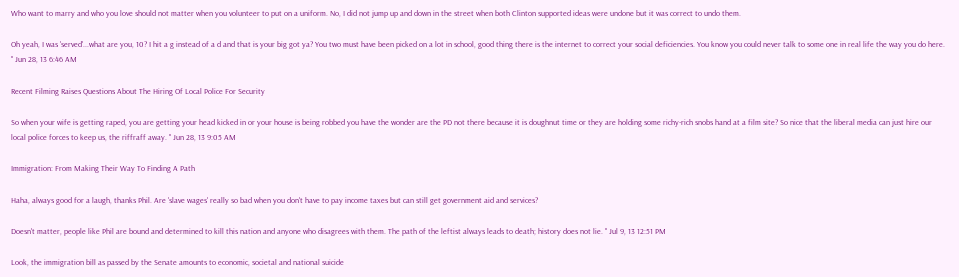Who want to marry and who you love should not matter when you volunteer to put on a uniform. No, I did not jump up and down in the street when both Clinton supported ideas were undone but it was correct to undo them.

Oh yeah, I was 'served'...what are you, 10? I hit a g instead of a d and that is your big got ya? You two must have been picked on a lot in school, good thing there is the internet to correct your social deficiencies. You know you could never talk to some one in real life the way you do here.
" Jun 28, 13 6:46 AM

Recent Filming Raises Questions About The Hiring Of Local Police For Security

So when your wife is getting raped, you are getting your head kicked in or your house is being robbed you have the wonder are the PD not there because it is doughnut time or they are holding some richy-rich snobs hand at a film site? So nice that the liberal media can just hire our local police forces to keep us, the riffraff away. " Jun 28, 13 9:05 AM

Immigration: From Making Their Way To Finding A Path

Haha, always good for a laugh, thanks Phil. Are 'slave wages' really so bad when you don't have to pay income taxes but can still get government aid and services?

Doesn't matter, people like Phil are bound and determined to kill this nation and anyone who disagrees with them. The path of the leftist always leads to death; history does not lie. " Jul 9, 13 12:51 PM

Look, the immigration bill as passed by the Senate amounts to economic, societal and national suicide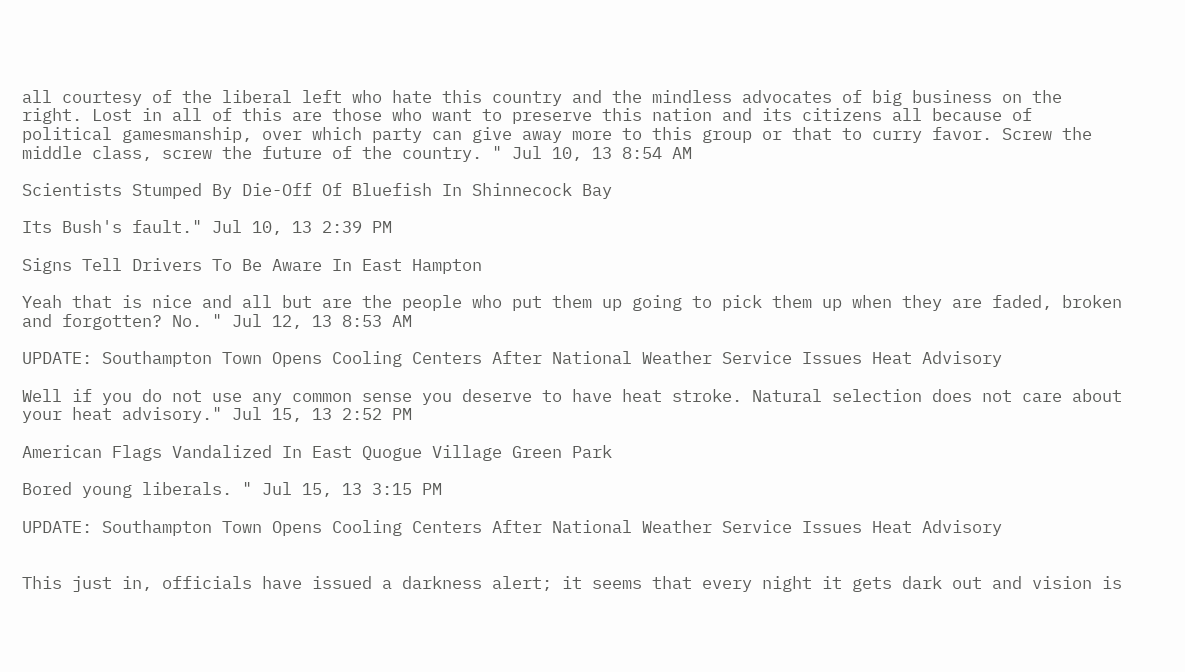all courtesy of the liberal left who hate this country and the mindless advocates of big business on the right. Lost in all of this are those who want to preserve this nation and its citizens all because of political gamesmanship, over which party can give away more to this group or that to curry favor. Screw the middle class, screw the future of the country. " Jul 10, 13 8:54 AM

Scientists Stumped By Die-Off Of Bluefish In Shinnecock Bay

Its Bush's fault." Jul 10, 13 2:39 PM

Signs Tell Drivers To Be Aware In East Hampton

Yeah that is nice and all but are the people who put them up going to pick them up when they are faded, broken and forgotten? No. " Jul 12, 13 8:53 AM

UPDATE: Southampton Town Opens Cooling Centers After National Weather Service Issues Heat Advisory

Well if you do not use any common sense you deserve to have heat stroke. Natural selection does not care about your heat advisory." Jul 15, 13 2:52 PM

American Flags Vandalized In East Quogue Village Green Park

Bored young liberals. " Jul 15, 13 3:15 PM

UPDATE: Southampton Town Opens Cooling Centers After National Weather Service Issues Heat Advisory


This just in, officials have issued a darkness alert; it seems that every night it gets dark out and vision is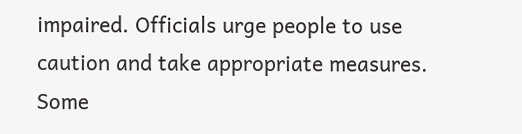impaired. Officials urge people to use caution and take appropriate measures. Some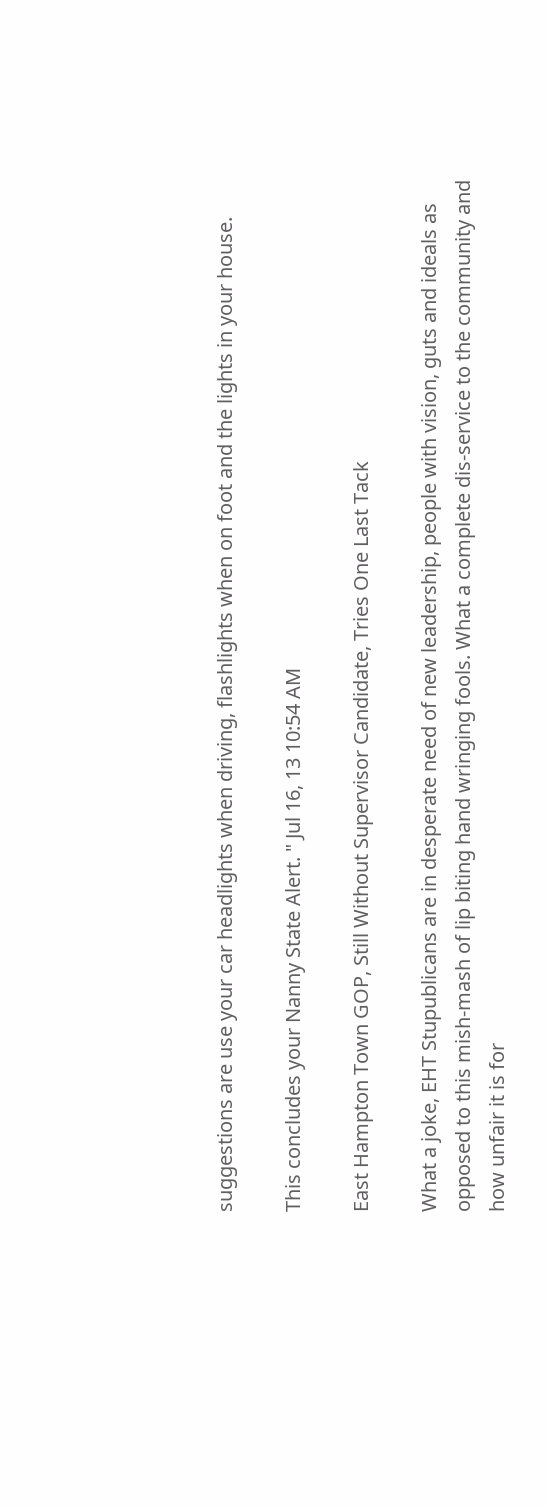suggestions are use your car headlights when driving, flashlights when on foot and the lights in your house.

This concludes your Nanny State Alert. " Jul 16, 13 10:54 AM

East Hampton Town GOP, Still Without Supervisor Candidate, Tries One Last Tack

What a joke, EHT Stupublicans are in desperate need of new leadership, people with vision, guts and ideals as opposed to this mish-mash of lip biting hand wringing fools. What a complete dis-service to the community and how unfair it is for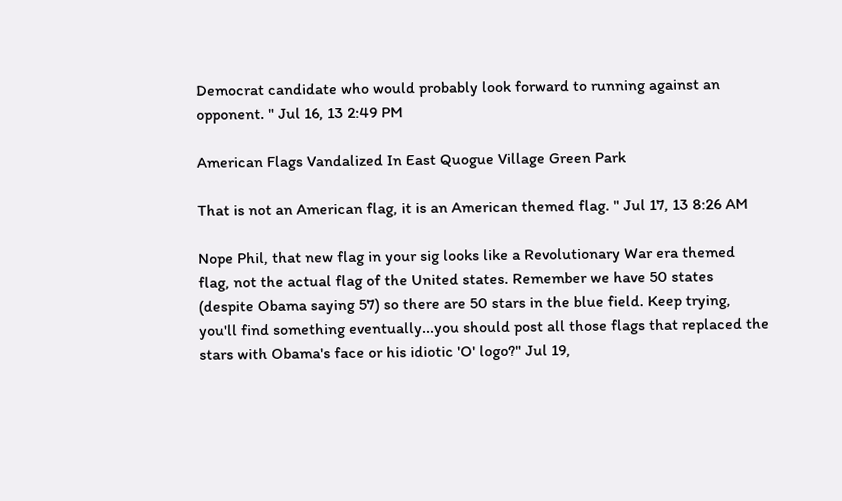Democrat candidate who would probably look forward to running against an opponent. " Jul 16, 13 2:49 PM

American Flags Vandalized In East Quogue Village Green Park

That is not an American flag, it is an American themed flag. " Jul 17, 13 8:26 AM

Nope Phil, that new flag in your sig looks like a Revolutionary War era themed flag, not the actual flag of the United states. Remember we have 50 states (despite Obama saying 57) so there are 50 stars in the blue field. Keep trying, you'll find something eventually...you should post all those flags that replaced the stars with Obama's face or his idiotic 'O' logo?" Jul 19,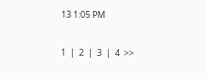13 1:05 PM

1  |  2  |  3  |  4  >>